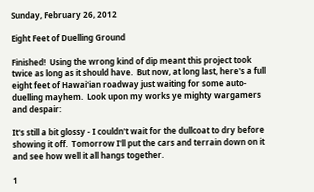Sunday, February 26, 2012

Eight Feet of Duelling Ground

Finished!  Using the wrong kind of dip meant this project took twice as long as it should have.  But now, at long last, here's a full eight feet of Hawai'ian roadway just waiting for some auto-duelling mayhem.  Look upon my works ye mighty wargamers and despair:

It's still a bit glossy - I couldn't wait for the dullcoat to dry before showing it off.  Tomorrow I'll put the cars and terrain down on it and see how well it all hangs together.

1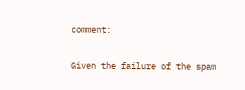comment:

Given the failure of the spam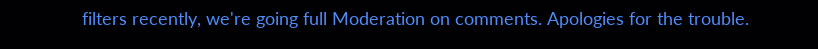filters recently, we're going full Moderation on comments. Apologies for the trouble.